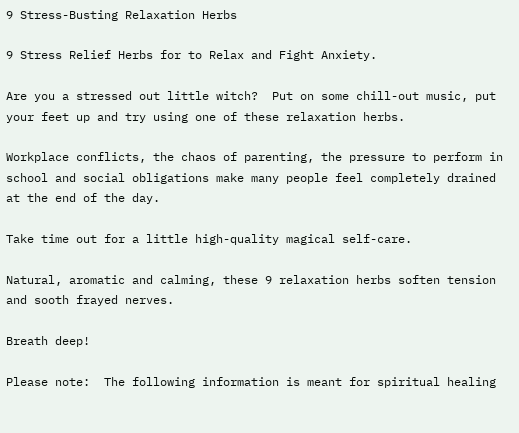9 Stress-Busting Relaxation Herbs

9 Stress Relief Herbs for to Relax and Fight Anxiety.

Are you a stressed out little witch?  Put on some chill-out music, put your feet up and try using one of these relaxation herbs.

Workplace conflicts, the chaos of parenting, the pressure to perform in school and social obligations make many people feel completely drained at the end of the day.

Take time out for a little high-quality magical self-care.

Natural, aromatic and calming, these 9 relaxation herbs soften tension and sooth frayed nerves.

Breath deep!

Please note:  The following information is meant for spiritual healing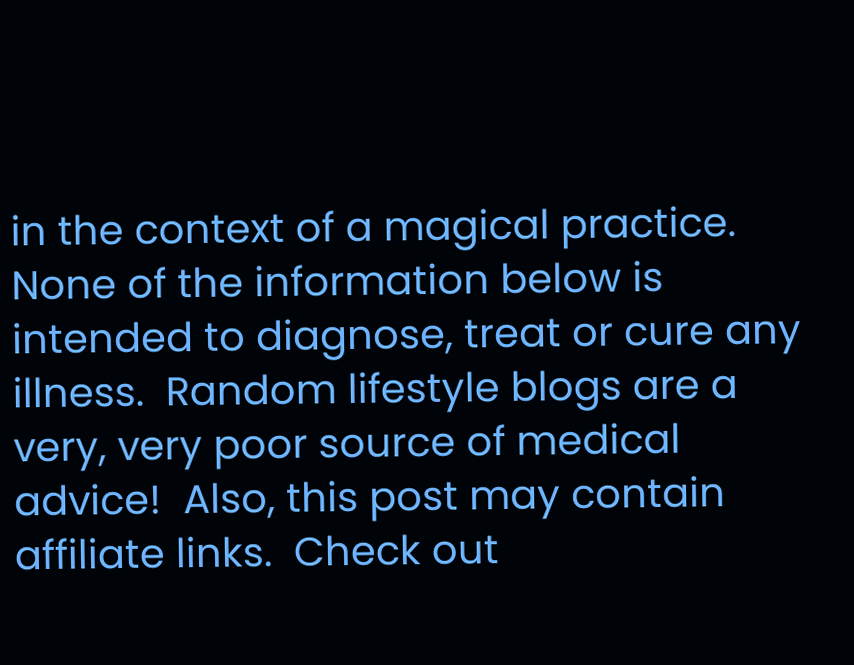in the context of a magical practice.  None of the information below is intended to diagnose, treat or cure any illness.  Random lifestyle blogs are a very, very poor source of medical advice!  Also, this post may contain affiliate links.  Check out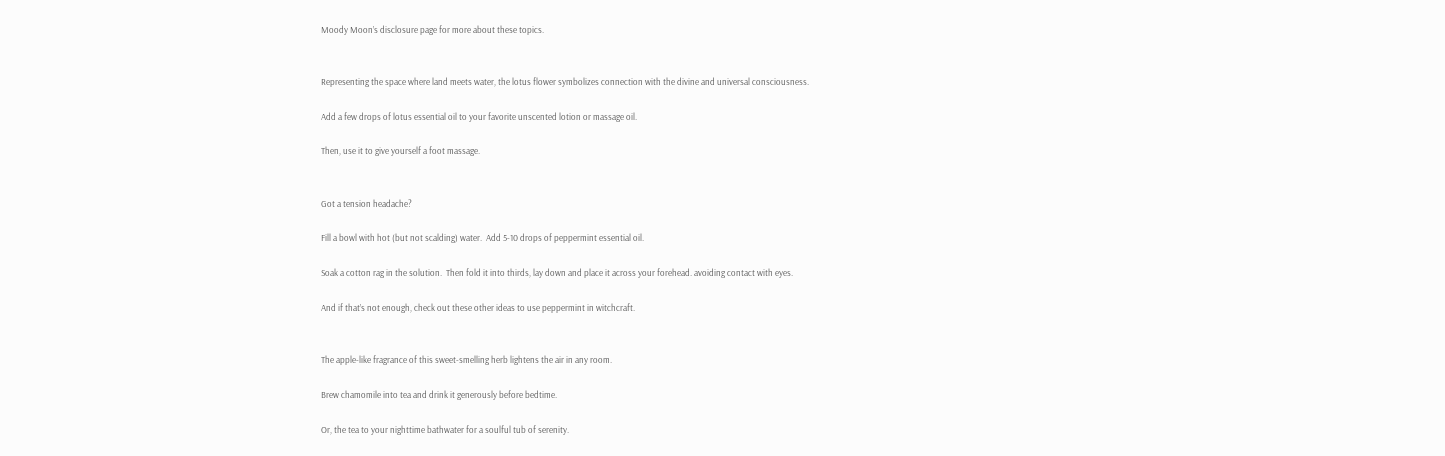Moody Moon’s disclosure page for more about these topics.


Representing the space where land meets water, the lotus flower symbolizes connection with the divine and universal consciousness.

Add a few drops of lotus essential oil to your favorite unscented lotion or massage oil.

Then, use it to give yourself a foot massage.


Got a tension headache?

Fill a bowl with hot (but not scalding) water.  Add 5-10 drops of peppermint essential oil.

Soak a cotton rag in the solution.  Then fold it into thirds, lay down and place it across your forehead. avoiding contact with eyes.

And if that’s not enough, check out these other ideas to use peppermint in witchcraft.


The apple-like fragrance of this sweet-smelling herb lightens the air in any room.

Brew chamomile into tea and drink it generously before bedtime.

Or, the tea to your nighttime bathwater for a soulful tub of serenity.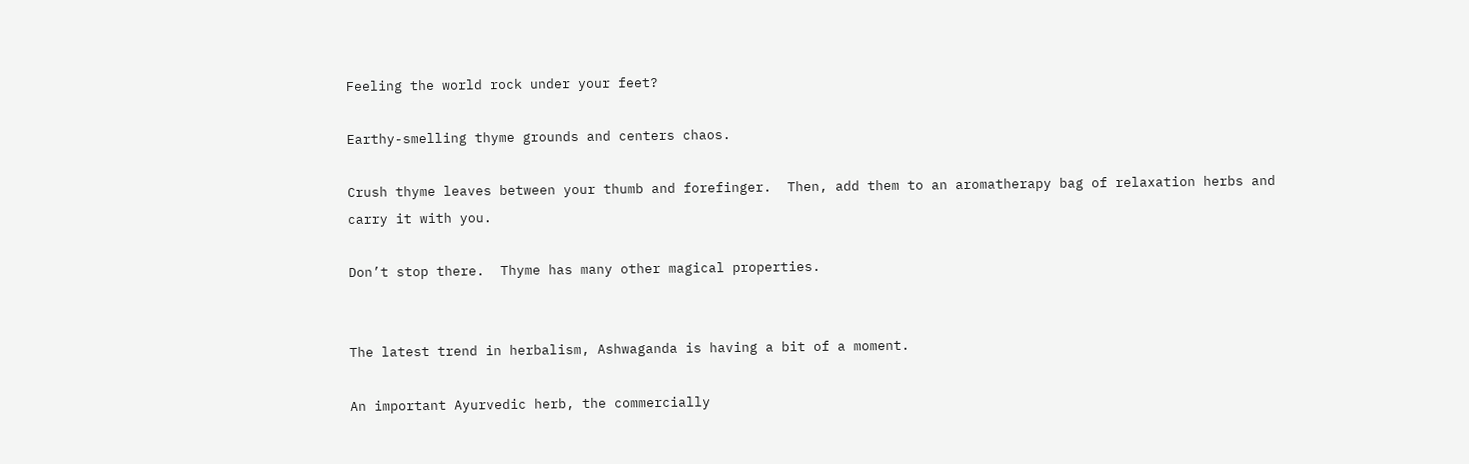Feeling the world rock under your feet?

Earthy-smelling thyme grounds and centers chaos.

Crush thyme leaves between your thumb and forefinger.  Then, add them to an aromatherapy bag of relaxation herbs and carry it with you.

Don’t stop there.  Thyme has many other magical properties.


The latest trend in herbalism, Ashwaganda is having a bit of a moment.

An important Ayurvedic herb, the commercially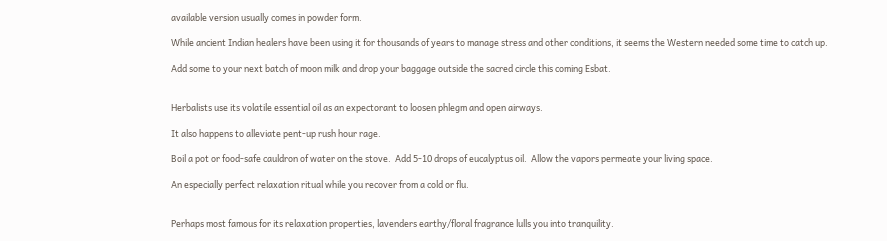available version usually comes in powder form.

While ancient Indian healers have been using it for thousands of years to manage stress and other conditions, it seems the Western needed some time to catch up.

Add some to your next batch of moon milk and drop your baggage outside the sacred circle this coming Esbat.


Herbalists use its volatile essential oil as an expectorant to loosen phlegm and open airways.

It also happens to alleviate pent-up rush hour rage.

Boil a pot or food-safe cauldron of water on the stove.  Add 5-10 drops of eucalyptus oil.  Allow the vapors permeate your living space.

An especially perfect relaxation ritual while you recover from a cold or flu.


Perhaps most famous for its relaxation properties, lavenders earthy/floral fragrance lulls you into tranquility.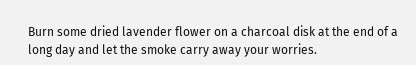Burn some dried lavender flower on a charcoal disk at the end of a long day and let the smoke carry away your worries.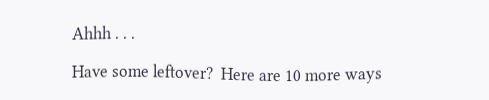Ahhh . . .

Have some leftover?  Here are 10 more ways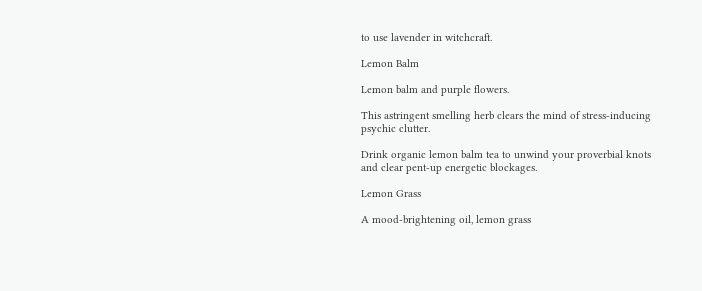to use lavender in witchcraft.

Lemon Balm

Lemon balm and purple flowers.

This astringent smelling herb clears the mind of stress-inducing psychic clutter.

Drink organic lemon balm tea to unwind your proverbial knots and clear pent-up energetic blockages.

Lemon Grass

A mood-brightening oil, lemon grass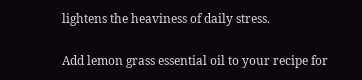lightens the heaviness of daily stress.

Add lemon grass essential oil to your recipe for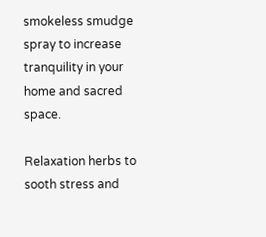smokeless smudge spray to increase tranquility in your home and sacred space.

Relaxation herbs to sooth stress and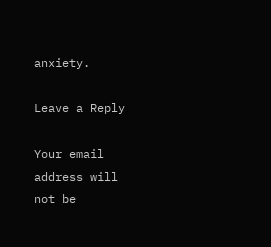anxiety.

Leave a Reply

Your email address will not be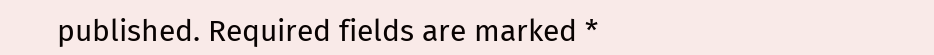published. Required fields are marked *